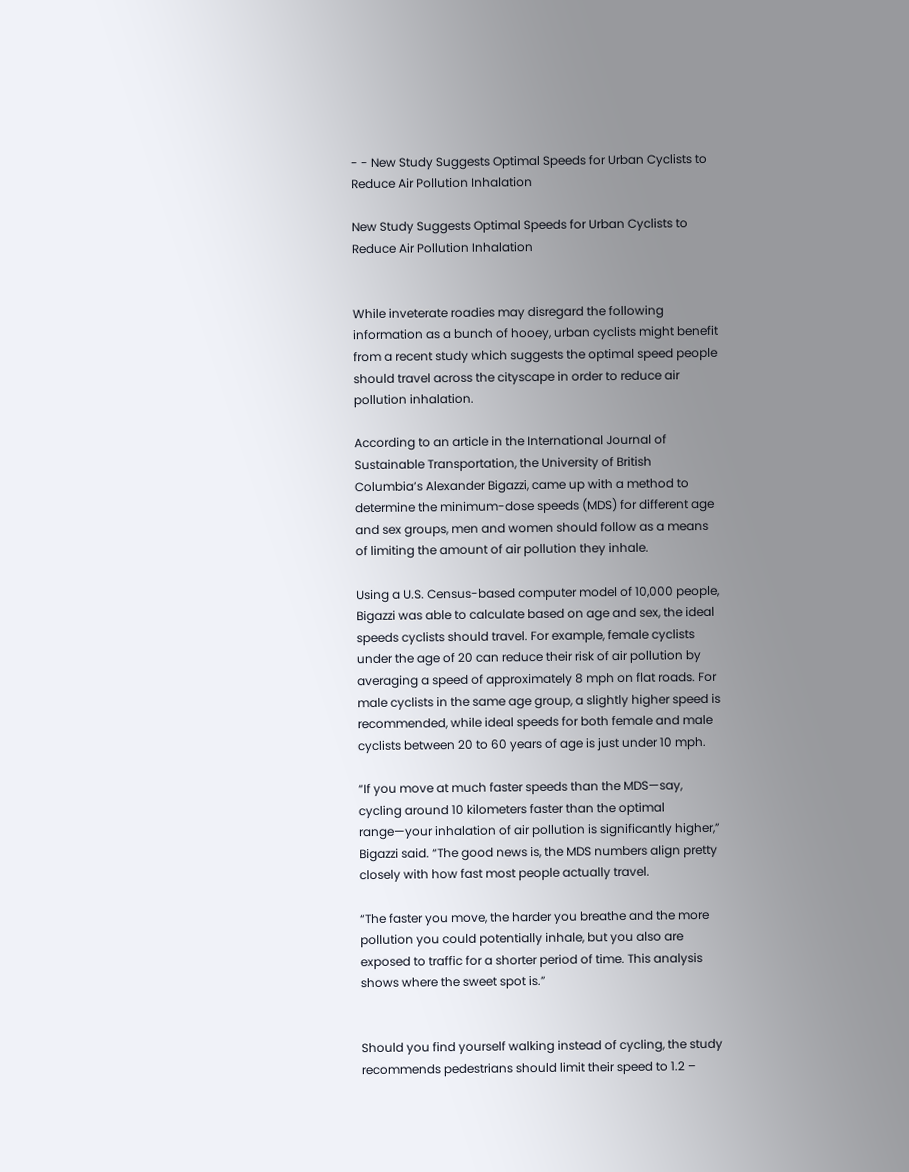- - New Study Suggests Optimal Speeds for Urban Cyclists to Reduce Air Pollution Inhalation

New Study Suggests Optimal Speeds for Urban Cyclists to Reduce Air Pollution Inhalation


While inveterate roadies may disregard the following information as a bunch of hooey, urban cyclists might benefit from a recent study which suggests the optimal speed people should travel across the cityscape in order to reduce air pollution inhalation.

According to an article in the International Journal of Sustainable Transportation, the University of British Columbia’s Alexander Bigazzi, came up with a method to determine the minimum-dose speeds (MDS) for different age and sex groups, men and women should follow as a means of limiting the amount of air pollution they inhale.

Using a U.S. Census-based computer model of 10,000 people, Bigazzi was able to calculate based on age and sex, the ideal speeds cyclists should travel. For example, female cyclists under the age of 20 can reduce their risk of air pollution by averaging a speed of approximately 8 mph on flat roads. For male cyclists in the same age group, a slightly higher speed is recommended, while ideal speeds for both female and male cyclists between 20 to 60 years of age is just under 10 mph.

“If you move at much faster speeds than the MDS—say, cycling around 10 kilometers faster than the optimal range—your inhalation of air pollution is significantly higher,” Bigazzi said. “The good news is, the MDS numbers align pretty closely with how fast most people actually travel.

“The faster you move, the harder you breathe and the more pollution you could potentially inhale, but you also are exposed to traffic for a shorter period of time. This analysis shows where the sweet spot is.”


Should you find yourself walking instead of cycling, the study recommends pedestrians should limit their speed to 1.2 –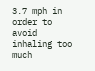3.7 mph in order to avoid inhaling too much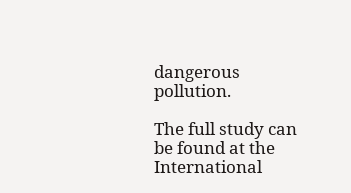dangerous pollution.

The full study can be found at the International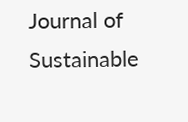Journal of Sustainable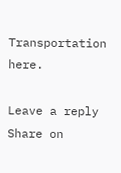Transportation here.

Leave a reply
Share on